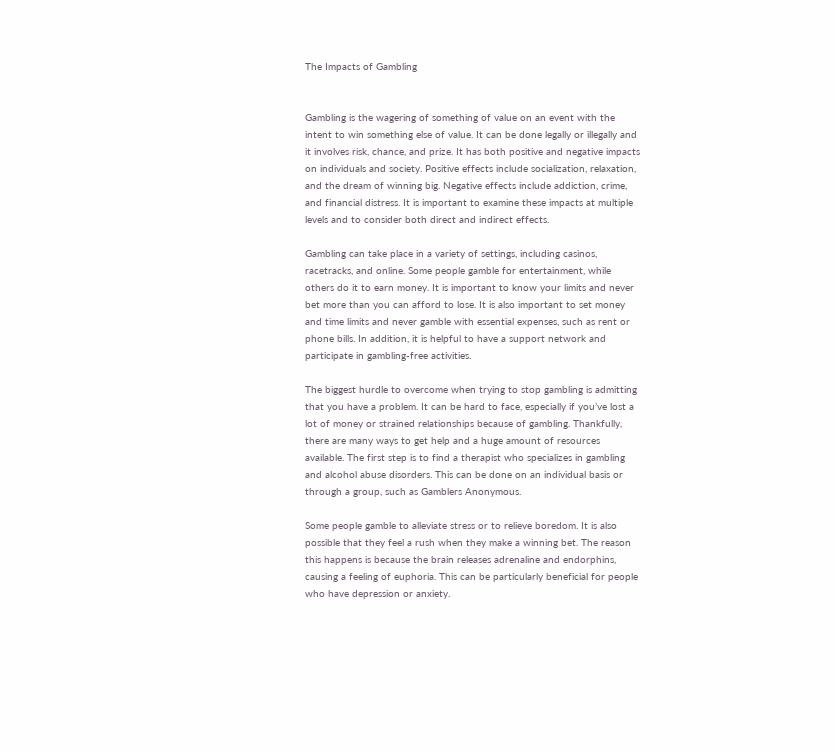The Impacts of Gambling


Gambling is the wagering of something of value on an event with the intent to win something else of value. It can be done legally or illegally and it involves risk, chance, and prize. It has both positive and negative impacts on individuals and society. Positive effects include socialization, relaxation, and the dream of winning big. Negative effects include addiction, crime, and financial distress. It is important to examine these impacts at multiple levels and to consider both direct and indirect effects.

Gambling can take place in a variety of settings, including casinos, racetracks, and online. Some people gamble for entertainment, while others do it to earn money. It is important to know your limits and never bet more than you can afford to lose. It is also important to set money and time limits and never gamble with essential expenses, such as rent or phone bills. In addition, it is helpful to have a support network and participate in gambling-free activities.

The biggest hurdle to overcome when trying to stop gambling is admitting that you have a problem. It can be hard to face, especially if you’ve lost a lot of money or strained relationships because of gambling. Thankfully, there are many ways to get help and a huge amount of resources available. The first step is to find a therapist who specializes in gambling and alcohol abuse disorders. This can be done on an individual basis or through a group, such as Gamblers Anonymous.

Some people gamble to alleviate stress or to relieve boredom. It is also possible that they feel a rush when they make a winning bet. The reason this happens is because the brain releases adrenaline and endorphins, causing a feeling of euphoria. This can be particularly beneficial for people who have depression or anxiety.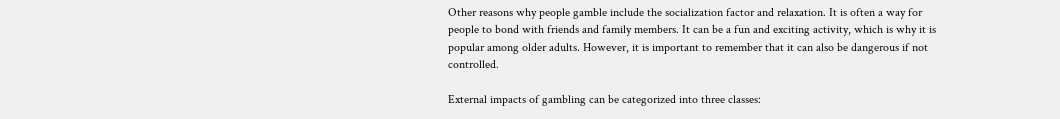Other reasons why people gamble include the socialization factor and relaxation. It is often a way for people to bond with friends and family members. It can be a fun and exciting activity, which is why it is popular among older adults. However, it is important to remember that it can also be dangerous if not controlled.

External impacts of gambling can be categorized into three classes: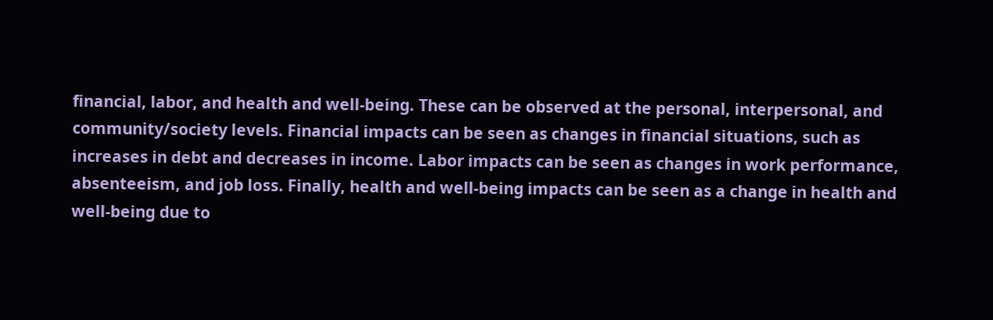financial, labor, and health and well-being. These can be observed at the personal, interpersonal, and community/society levels. Financial impacts can be seen as changes in financial situations, such as increases in debt and decreases in income. Labor impacts can be seen as changes in work performance, absenteeism, and job loss. Finally, health and well-being impacts can be seen as a change in health and well-being due to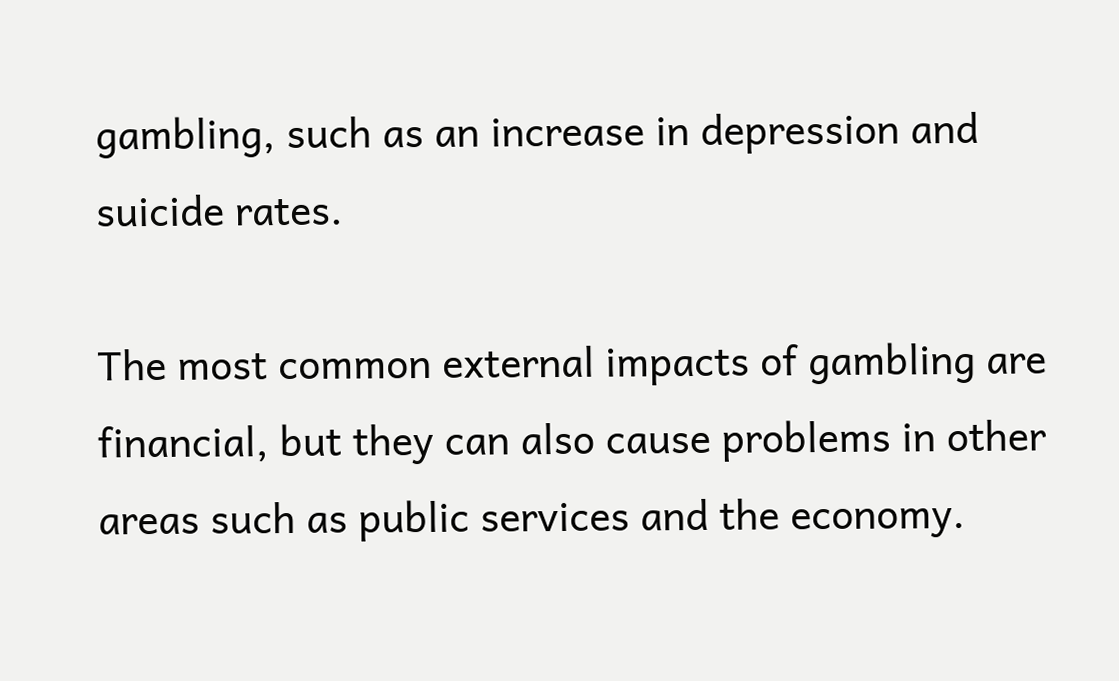gambling, such as an increase in depression and suicide rates.

The most common external impacts of gambling are financial, but they can also cause problems in other areas such as public services and the economy.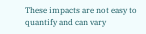These impacts are not easy to quantify and can vary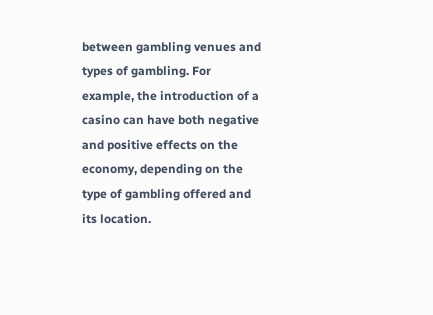between gambling venues and types of gambling. For example, the introduction of a casino can have both negative and positive effects on the economy, depending on the type of gambling offered and its location.